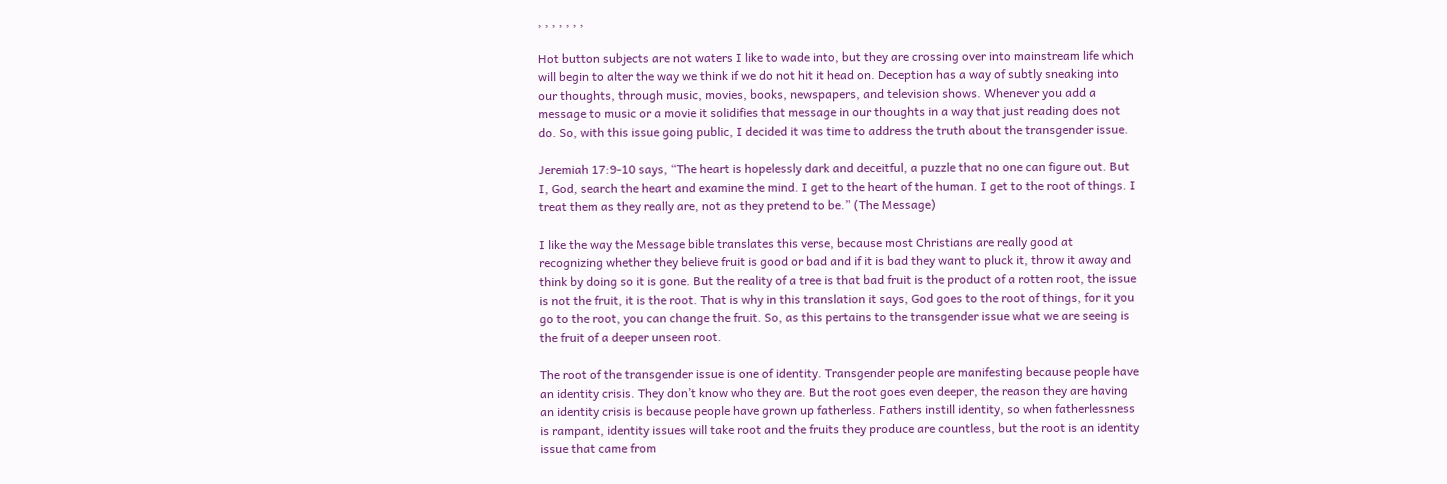, , , , , , ,

Hot button subjects are not waters I like to wade into, but they are crossing over into mainstream life which will begin to alter the way we think if we do not hit it head on. Deception has a way of subtly sneaking into our thoughts, through music, movies, books, newspapers, and television shows. Whenever you add a message to music or a movie it solidifies that message in our thoughts in a way that just reading does not do. So, with this issue going public, I decided it was time to address the truth about the transgender issue.

Jeremiah 17:9-10 says, “The heart is hopelessly dark and deceitful, a puzzle that no one can figure out. But I, God, search the heart and examine the mind. I get to the heart of the human. I get to the root of things. I treat them as they really are, not as they pretend to be.” (The Message)

I like the way the Message bible translates this verse, because most Christians are really good at recognizing whether they believe fruit is good or bad and if it is bad they want to pluck it, throw it away and think by doing so it is gone. But the reality of a tree is that bad fruit is the product of a rotten root, the issue is not the fruit, it is the root. That is why in this translation it says, God goes to the root of things, for it you go to the root, you can change the fruit. So, as this pertains to the transgender issue what we are seeing is the fruit of a deeper unseen root.

The root of the transgender issue is one of identity. Transgender people are manifesting because people have an identity crisis. They don’t know who they are. But the root goes even deeper, the reason they are having an identity crisis is because people have grown up fatherless. Fathers instill identity, so when fatherlessness is rampant, identity issues will take root and the fruits they produce are countless, but the root is an identity issue that came from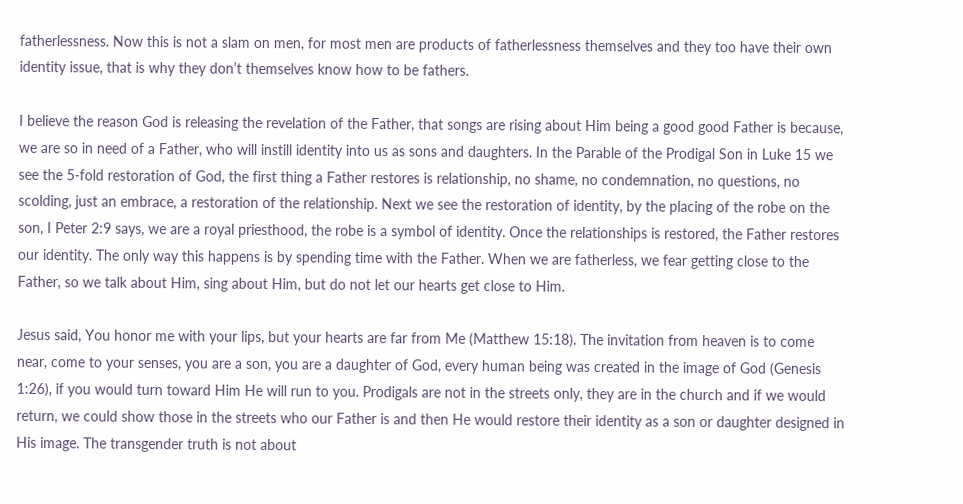fatherlessness. Now this is not a slam on men, for most men are products of fatherlessness themselves and they too have their own identity issue, that is why they don’t themselves know how to be fathers.

I believe the reason God is releasing the revelation of the Father, that songs are rising about Him being a good good Father is because, we are so in need of a Father, who will instill identity into us as sons and daughters. In the Parable of the Prodigal Son in Luke 15 we see the 5-fold restoration of God, the first thing a Father restores is relationship, no shame, no condemnation, no questions, no scolding, just an embrace, a restoration of the relationship. Next we see the restoration of identity, by the placing of the robe on the son, I Peter 2:9 says, we are a royal priesthood, the robe is a symbol of identity. Once the relationships is restored, the Father restores our identity. The only way this happens is by spending time with the Father. When we are fatherless, we fear getting close to the Father, so we talk about Him, sing about Him, but do not let our hearts get close to Him.

Jesus said, You honor me with your lips, but your hearts are far from Me (Matthew 15:18). The invitation from heaven is to come near, come to your senses, you are a son, you are a daughter of God, every human being was created in the image of God (Genesis 1:26), if you would turn toward Him He will run to you. Prodigals are not in the streets only, they are in the church and if we would return, we could show those in the streets who our Father is and then He would restore their identity as a son or daughter designed in His image. The transgender truth is not about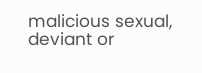malicious sexual, deviant or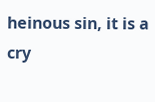heinous sin, it is a cry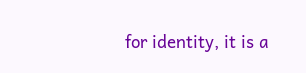for identity, it is a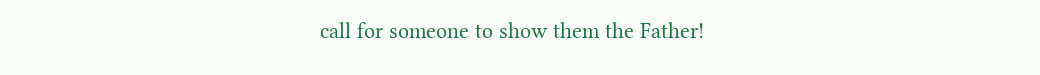call for someone to show them the Father!